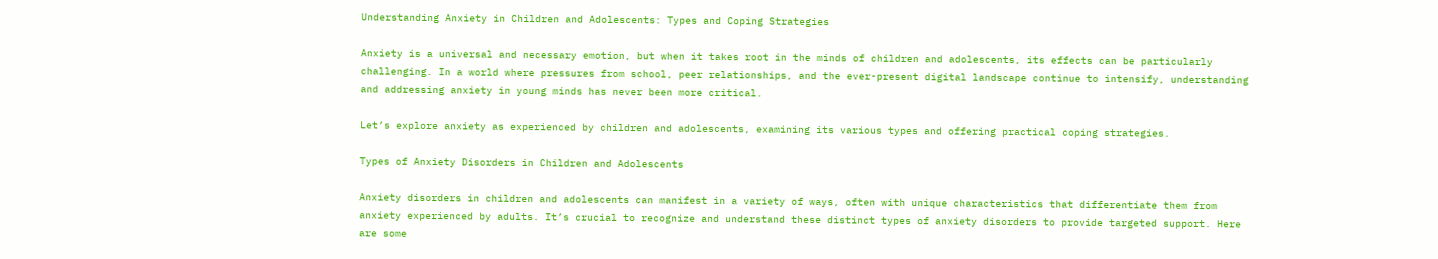Understanding Anxiety in Children and Adolescents: Types and Coping Strategies

Anxiety is a universal and necessary emotion, but when it takes root in the minds of children and adolescents, its effects can be particularly challenging. In a world where pressures from school, peer relationships, and the ever-present digital landscape continue to intensify, understanding and addressing anxiety in young minds has never been more critical.

Let’s explore anxiety as experienced by children and adolescents, examining its various types and offering practical coping strategies.

Types of Anxiety Disorders in Children and Adolescents

Anxiety disorders in children and adolescents can manifest in a variety of ways, often with unique characteristics that differentiate them from anxiety experienced by adults. It’s crucial to recognize and understand these distinct types of anxiety disorders to provide targeted support. Here are some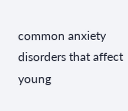common anxiety disorders that affect young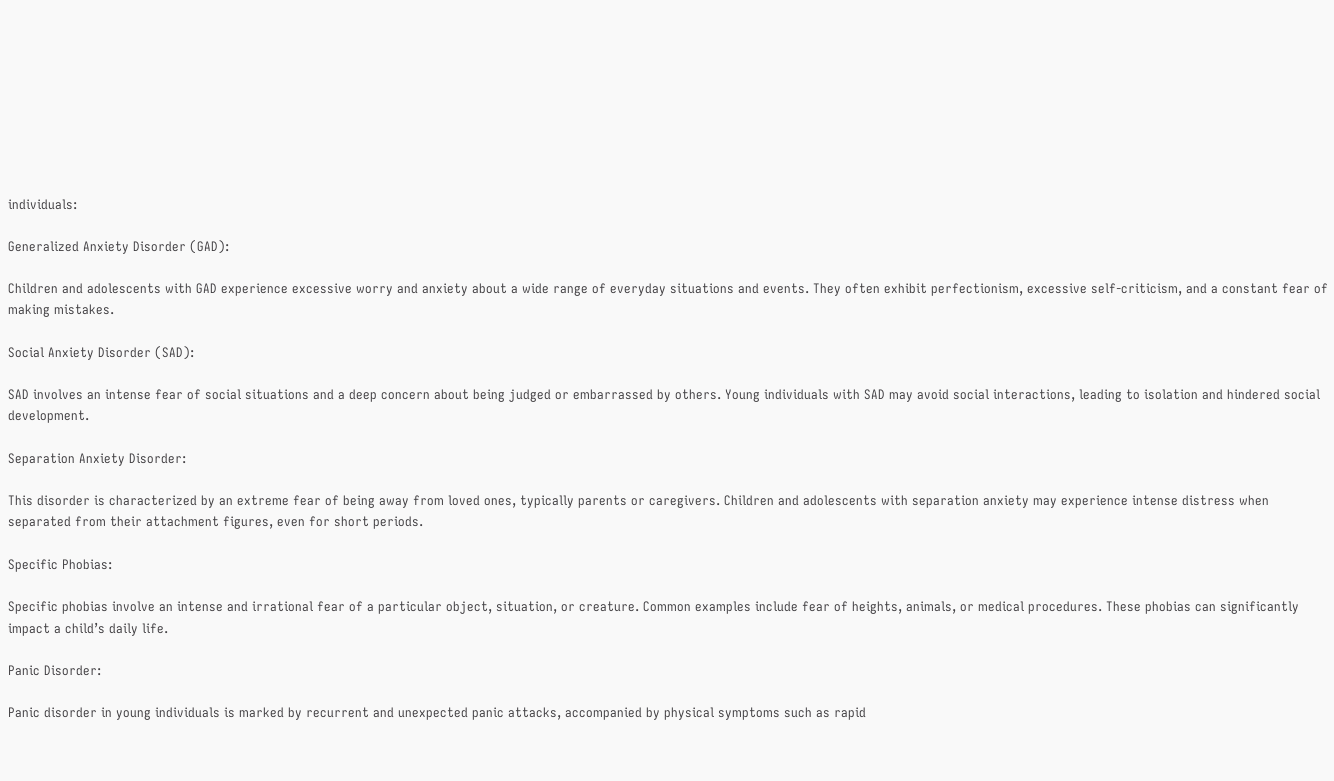individuals:

Generalized Anxiety Disorder (GAD):

Children and adolescents with GAD experience excessive worry and anxiety about a wide range of everyday situations and events. They often exhibit perfectionism, excessive self-criticism, and a constant fear of making mistakes.

Social Anxiety Disorder (SAD):

SAD involves an intense fear of social situations and a deep concern about being judged or embarrassed by others. Young individuals with SAD may avoid social interactions, leading to isolation and hindered social development.

Separation Anxiety Disorder:

This disorder is characterized by an extreme fear of being away from loved ones, typically parents or caregivers. Children and adolescents with separation anxiety may experience intense distress when separated from their attachment figures, even for short periods.

Specific Phobias:

Specific phobias involve an intense and irrational fear of a particular object, situation, or creature. Common examples include fear of heights, animals, or medical procedures. These phobias can significantly impact a child’s daily life.

Panic Disorder:

Panic disorder in young individuals is marked by recurrent and unexpected panic attacks, accompanied by physical symptoms such as rapid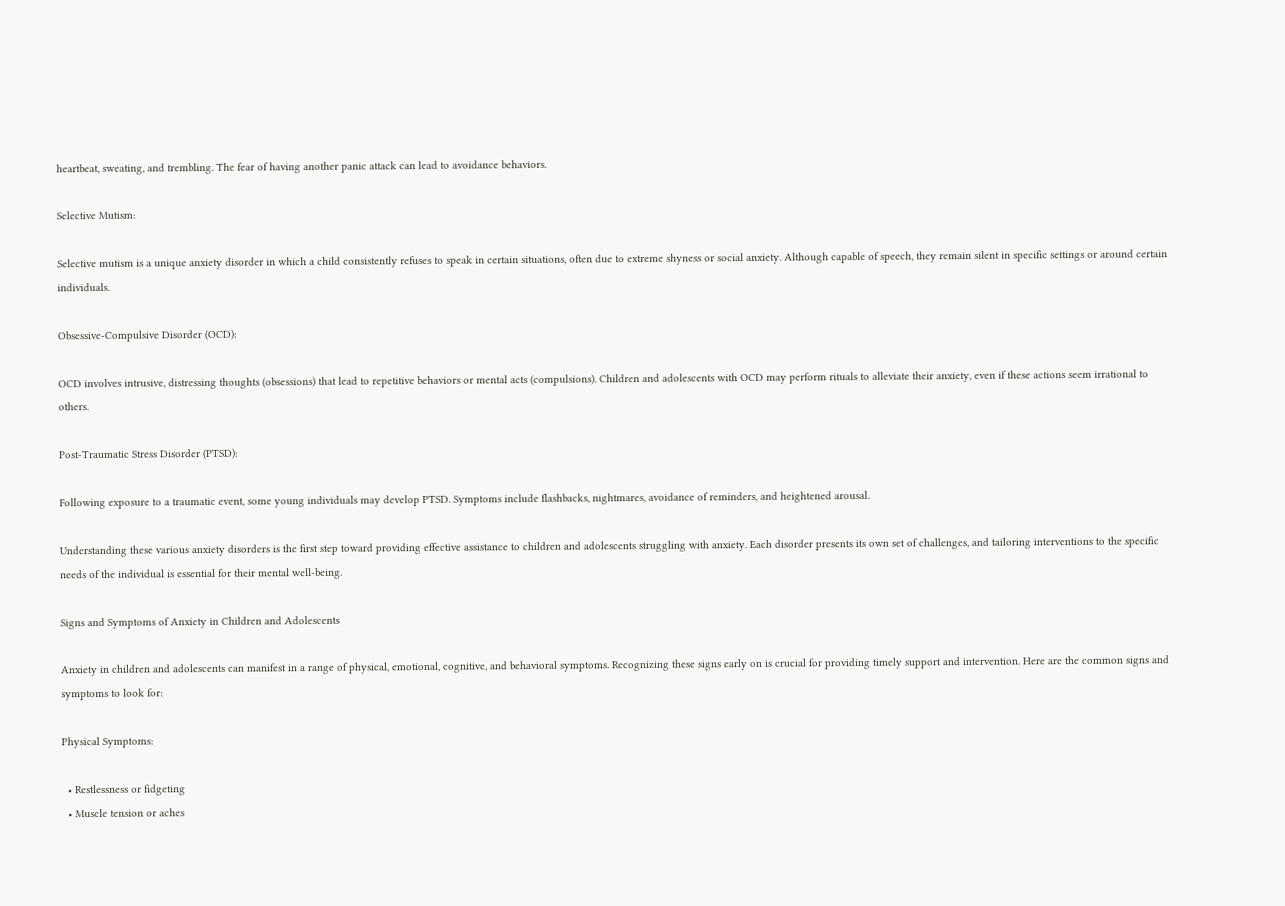heartbeat, sweating, and trembling. The fear of having another panic attack can lead to avoidance behaviors.

Selective Mutism:

Selective mutism is a unique anxiety disorder in which a child consistently refuses to speak in certain situations, often due to extreme shyness or social anxiety. Although capable of speech, they remain silent in specific settings or around certain individuals.

Obsessive-Compulsive Disorder (OCD):

OCD involves intrusive, distressing thoughts (obsessions) that lead to repetitive behaviors or mental acts (compulsions). Children and adolescents with OCD may perform rituals to alleviate their anxiety, even if these actions seem irrational to others.

Post-Traumatic Stress Disorder (PTSD):

Following exposure to a traumatic event, some young individuals may develop PTSD. Symptoms include flashbacks, nightmares, avoidance of reminders, and heightened arousal.

Understanding these various anxiety disorders is the first step toward providing effective assistance to children and adolescents struggling with anxiety. Each disorder presents its own set of challenges, and tailoring interventions to the specific needs of the individual is essential for their mental well-being.

Signs and Symptoms of Anxiety in Children and Adolescents

Anxiety in children and adolescents can manifest in a range of physical, emotional, cognitive, and behavioral symptoms. Recognizing these signs early on is crucial for providing timely support and intervention. Here are the common signs and symptoms to look for:

Physical Symptoms:

  • Restlessness or fidgeting
  • Muscle tension or aches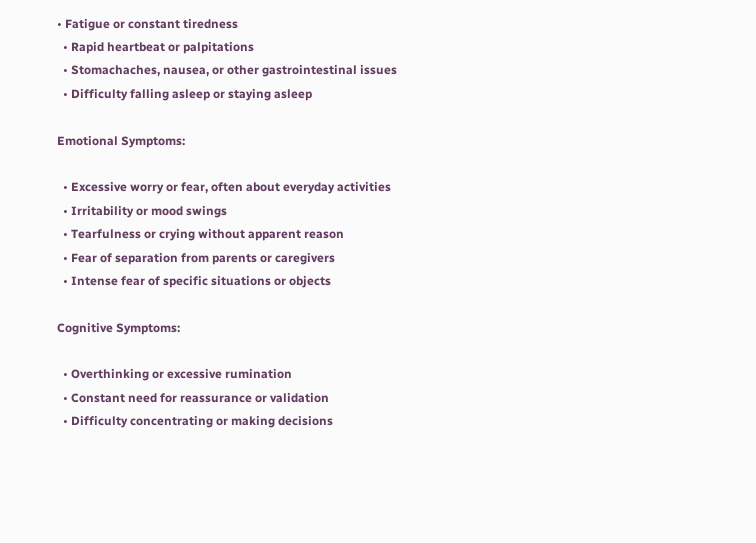• Fatigue or constant tiredness
  • Rapid heartbeat or palpitations
  • Stomachaches, nausea, or other gastrointestinal issues
  • Difficulty falling asleep or staying asleep

Emotional Symptoms:

  • Excessive worry or fear, often about everyday activities
  • Irritability or mood swings
  • Tearfulness or crying without apparent reason
  • Fear of separation from parents or caregivers
  • Intense fear of specific situations or objects

Cognitive Symptoms:

  • Overthinking or excessive rumination
  • Constant need for reassurance or validation
  • Difficulty concentrating or making decisions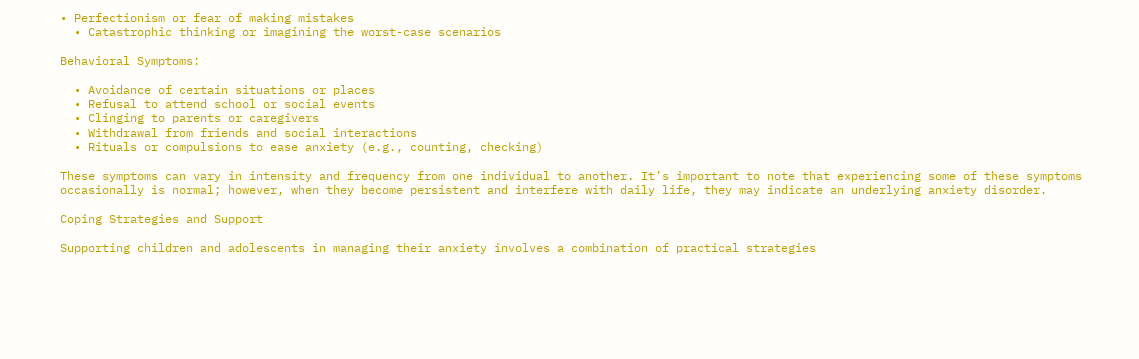• Perfectionism or fear of making mistakes
  • Catastrophic thinking or imagining the worst-case scenarios

Behavioral Symptoms:

  • Avoidance of certain situations or places
  • Refusal to attend school or social events
  • Clinging to parents or caregivers
  • Withdrawal from friends and social interactions
  • Rituals or compulsions to ease anxiety (e.g., counting, checking)

These symptoms can vary in intensity and frequency from one individual to another. It’s important to note that experiencing some of these symptoms occasionally is normal; however, when they become persistent and interfere with daily life, they may indicate an underlying anxiety disorder.

Coping Strategies and Support

Supporting children and adolescents in managing their anxiety involves a combination of practical strategies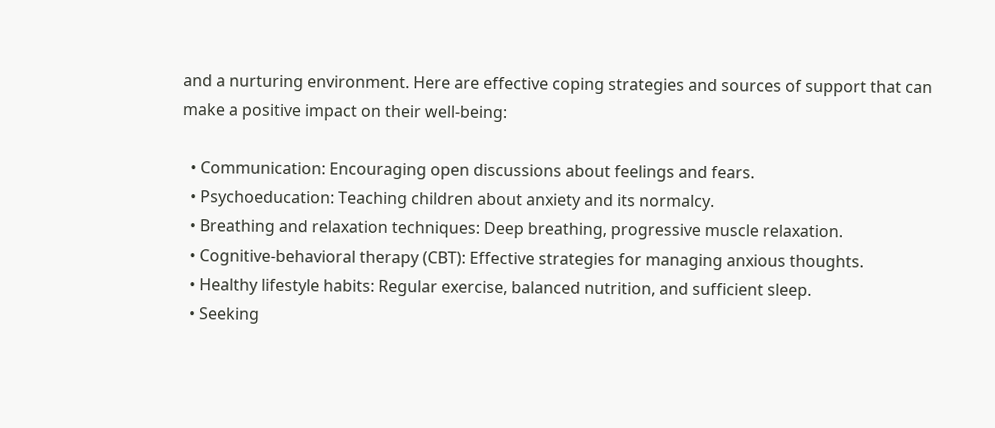and a nurturing environment. Here are effective coping strategies and sources of support that can make a positive impact on their well-being:

  • Communication: Encouraging open discussions about feelings and fears.
  • Psychoeducation: Teaching children about anxiety and its normalcy.
  • Breathing and relaxation techniques: Deep breathing, progressive muscle relaxation.
  • Cognitive-behavioral therapy (CBT): Effective strategies for managing anxious thoughts.
  • Healthy lifestyle habits: Regular exercise, balanced nutrition, and sufficient sleep.
  • Seeking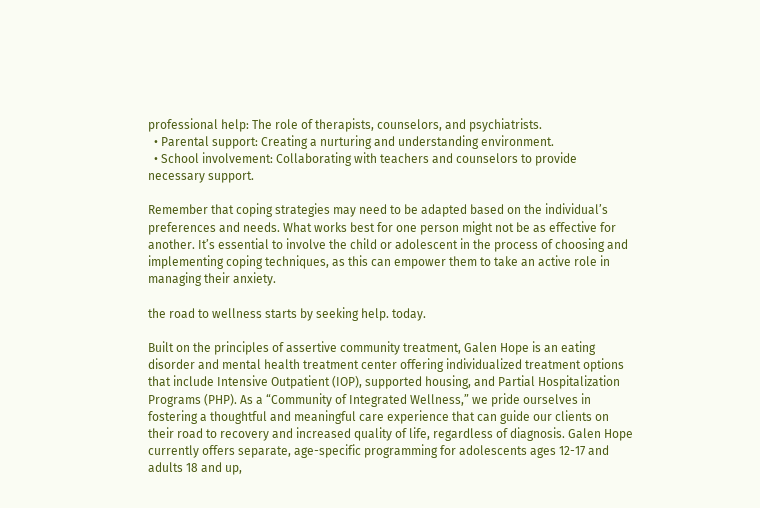professional help: The role of therapists, counselors, and psychiatrists.
  • Parental support: Creating a nurturing and understanding environment.
  • School involvement: Collaborating with teachers and counselors to provide necessary support.

Remember that coping strategies may need to be adapted based on the individual’s preferences and needs. What works best for one person might not be as effective for another. It’s essential to involve the child or adolescent in the process of choosing and implementing coping techniques, as this can empower them to take an active role in managing their anxiety.

the road to wellness starts by seeking help. today.

Built on the principles of assertive community treatment, Galen Hope is an eating disorder and mental health treatment center offering individualized treatment options that include Intensive Outpatient (IOP), supported housing, and Partial Hospitalization Programs (PHP). As a “Community of Integrated Wellness,” we pride ourselves in fostering a thoughtful and meaningful care experience that can guide our clients on their road to recovery and increased quality of life, regardless of diagnosis. Galen Hope currently offers separate, age-specific programming for adolescents ages 12-17 and adults 18 and up,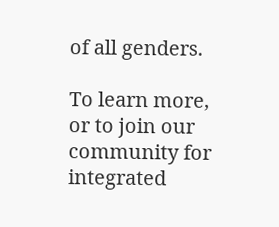of all genders.

To learn more, or to join our community for integrated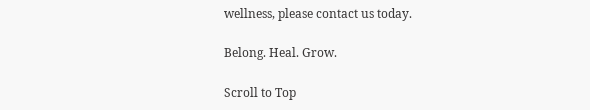wellness, please contact us today.

Belong. Heal. Grow.

Scroll to Top